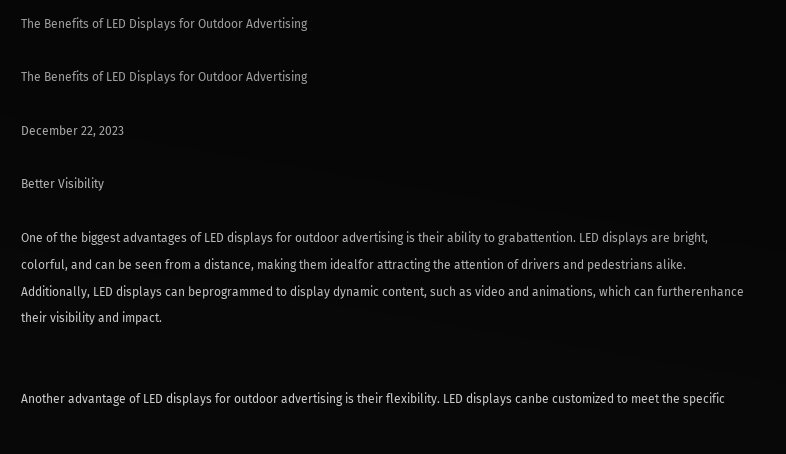The Benefits of LED Displays for Outdoor Advertising

The Benefits of LED Displays for Outdoor Advertising

December 22, 2023

Better Visibility

One of the biggest advantages of LED displays for outdoor advertising is their ability to grabattention. LED displays are bright, colorful, and can be seen from a distance, making them idealfor attracting the attention of drivers and pedestrians alike. Additionally, LED displays can beprogrammed to display dynamic content, such as video and animations, which can furtherenhance their visibility and impact.


Another advantage of LED displays for outdoor advertising is their flexibility. LED displays canbe customized to meet the specific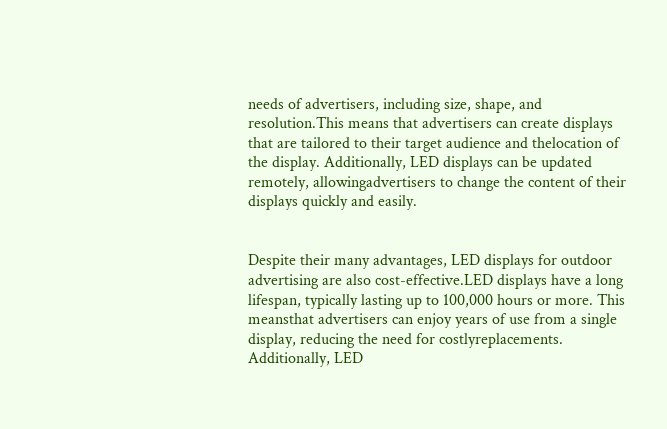needs of advertisers, including size, shape, and resolution.This means that advertisers can create displays that are tailored to their target audience and thelocation of the display. Additionally, LED displays can be updated remotely, allowingadvertisers to change the content of their displays quickly and easily.


Despite their many advantages, LED displays for outdoor advertising are also cost-effective.LED displays have a long lifespan, typically lasting up to 100,000 hours or more. This meansthat advertisers can enjoy years of use from a single display, reducing the need for costlyreplacements. Additionally, LED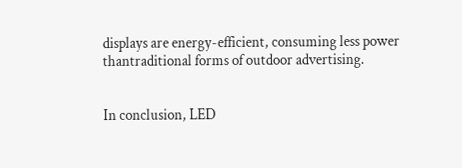displays are energy-efficient, consuming less power thantraditional forms of outdoor advertising.


In conclusion, LED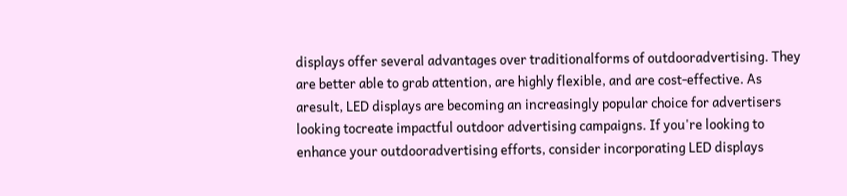displays offer several advantages over traditionalforms of outdooradvertising. They are better able to grab attention, are highly flexible, and are cost-effective. As aresult, LED displays are becoming an increasingly popular choice for advertisers looking tocreate impactful outdoor advertising campaigns. If you're looking to enhance your outdooradvertising efforts, consider incorporating LED displays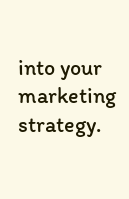into your marketing strategy.